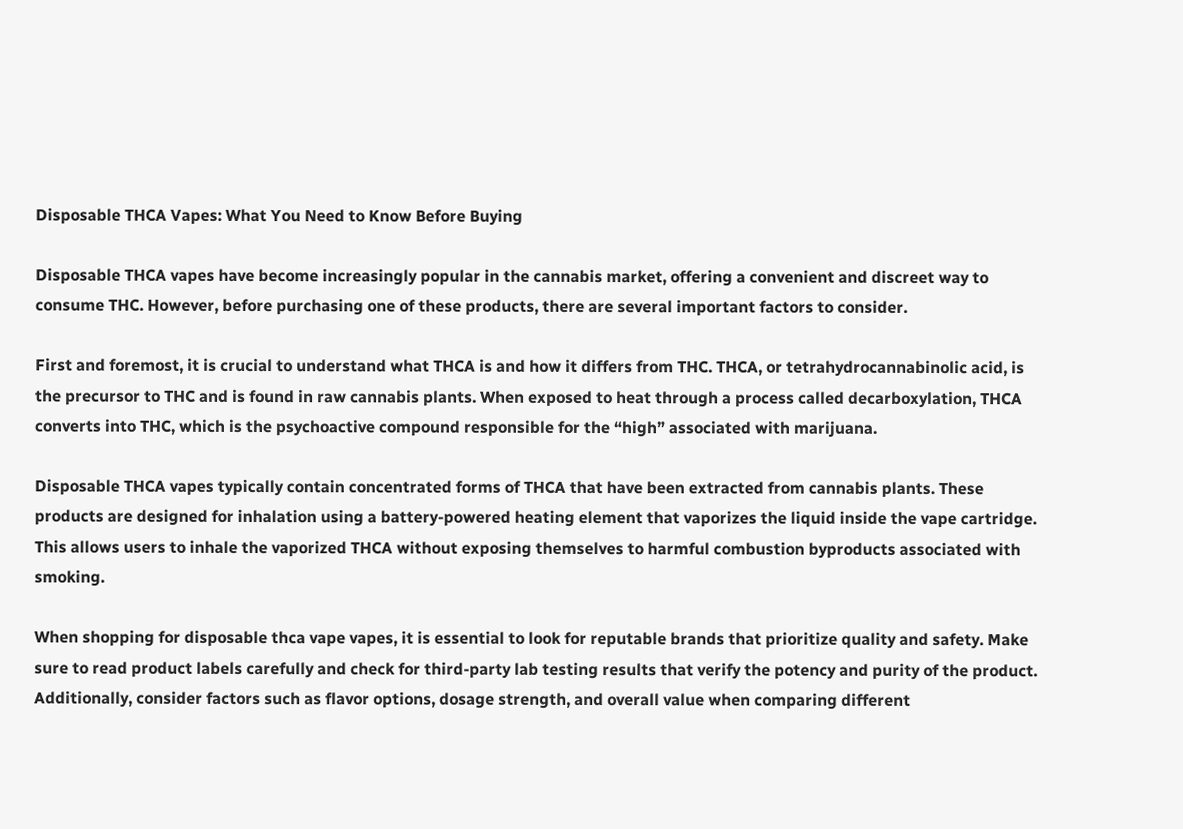Disposable THCA Vapes: What You Need to Know Before Buying

Disposable THCA vapes have become increasingly popular in the cannabis market, offering a convenient and discreet way to consume THC. However, before purchasing one of these products, there are several important factors to consider.

First and foremost, it is crucial to understand what THCA is and how it differs from THC. THCA, or tetrahydrocannabinolic acid, is the precursor to THC and is found in raw cannabis plants. When exposed to heat through a process called decarboxylation, THCA converts into THC, which is the psychoactive compound responsible for the “high” associated with marijuana.

Disposable THCA vapes typically contain concentrated forms of THCA that have been extracted from cannabis plants. These products are designed for inhalation using a battery-powered heating element that vaporizes the liquid inside the vape cartridge. This allows users to inhale the vaporized THCA without exposing themselves to harmful combustion byproducts associated with smoking.

When shopping for disposable thca vape vapes, it is essential to look for reputable brands that prioritize quality and safety. Make sure to read product labels carefully and check for third-party lab testing results that verify the potency and purity of the product. Additionally, consider factors such as flavor options, dosage strength, and overall value when comparing different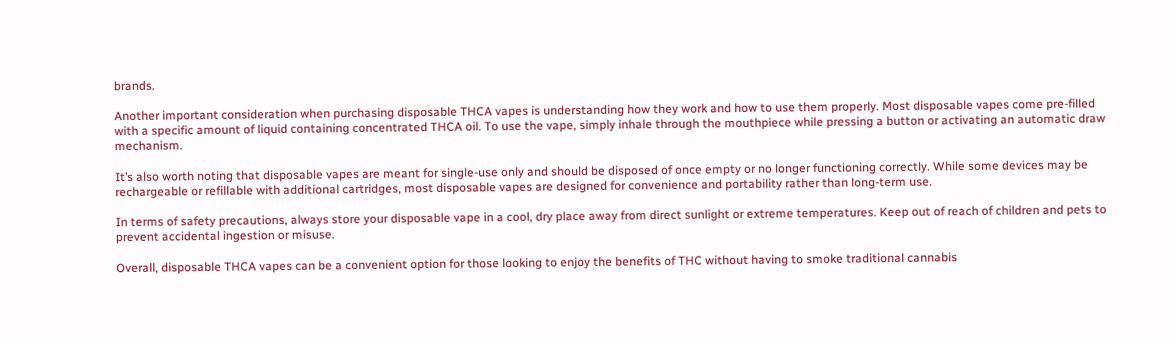brands.

Another important consideration when purchasing disposable THCA vapes is understanding how they work and how to use them properly. Most disposable vapes come pre-filled with a specific amount of liquid containing concentrated THCA oil. To use the vape, simply inhale through the mouthpiece while pressing a button or activating an automatic draw mechanism.

It’s also worth noting that disposable vapes are meant for single-use only and should be disposed of once empty or no longer functioning correctly. While some devices may be rechargeable or refillable with additional cartridges, most disposable vapes are designed for convenience and portability rather than long-term use.

In terms of safety precautions, always store your disposable vape in a cool, dry place away from direct sunlight or extreme temperatures. Keep out of reach of children and pets to prevent accidental ingestion or misuse.

Overall, disposable THCA vapes can be a convenient option for those looking to enjoy the benefits of THC without having to smoke traditional cannabis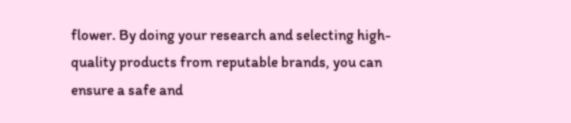flower. By doing your research and selecting high-quality products from reputable brands, you can ensure a safe and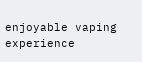enjoyable vaping experience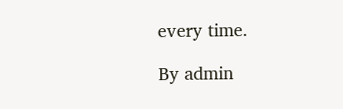every time.

By admin